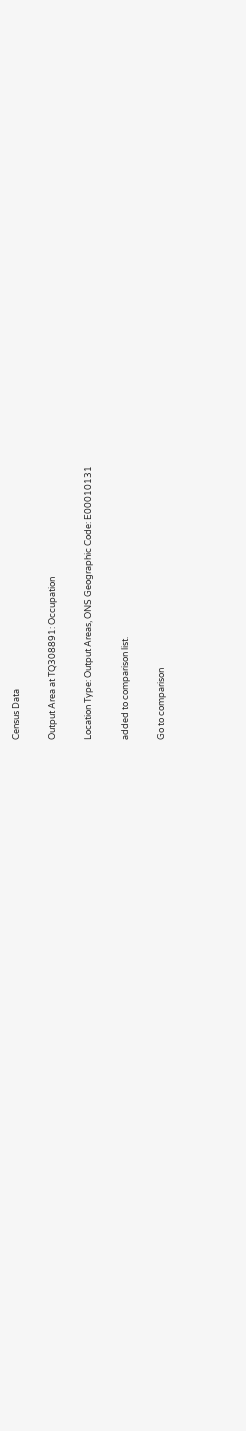Census Data

Output Area at TQ308891: Occupation

Location Type: Output Areas, ONS Geographic Code: E00010131

added to comparison list.

Go to comparison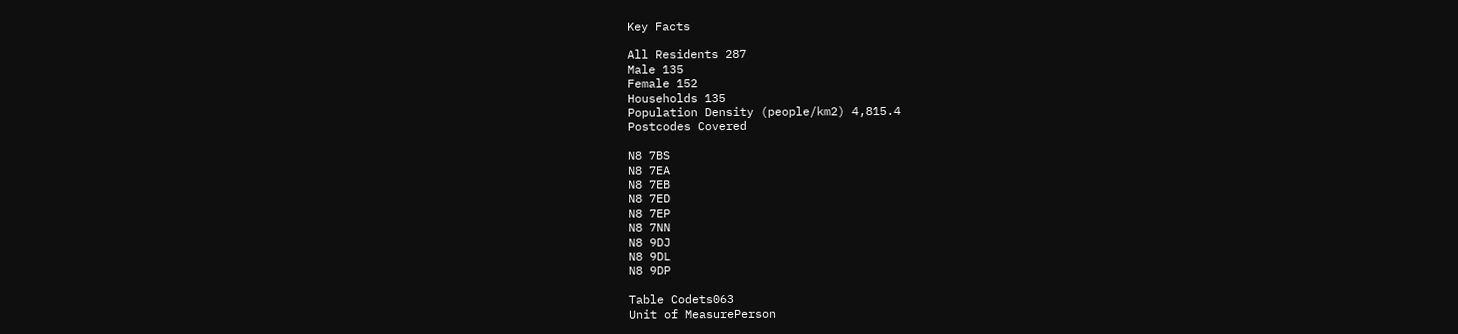Key Facts

All Residents 287
Male 135
Female 152
Households 135
Population Density (people/km2) 4,815.4
Postcodes Covered

N8 7BS
N8 7EA
N8 7EB
N8 7ED
N8 7EP
N8 7NN
N8 9DJ
N8 9DL
N8 9DP

Table Codets063
Unit of MeasurePerson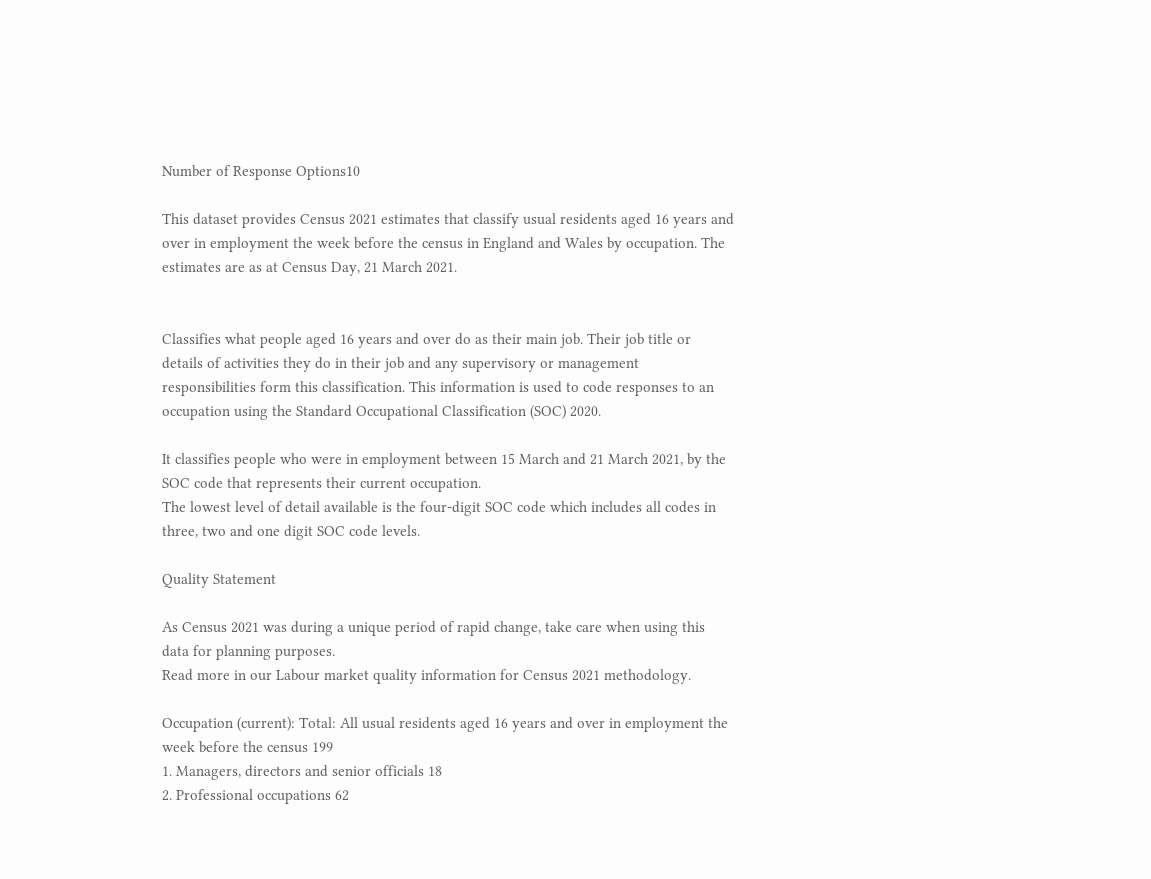Number of Response Options10

This dataset provides Census 2021 estimates that classify usual residents aged 16 years and over in employment the week before the census in England and Wales by occupation. The estimates are as at Census Day, 21 March 2021.


Classifies what people aged 16 years and over do as their main job. Their job title or details of activities they do in their job and any supervisory or management responsibilities form this classification. This information is used to code responses to an occupation using the Standard Occupational Classification (SOC) 2020.

It classifies people who were in employment between 15 March and 21 March 2021, by the SOC code that represents their current occupation.
The lowest level of detail available is the four-digit SOC code which includes all codes in three, two and one digit SOC code levels.

Quality Statement

As Census 2021 was during a unique period of rapid change, take care when using this data for planning purposes.
Read more in our Labour market quality information for Census 2021 methodology.

Occupation (current): Total: All usual residents aged 16 years and over in employment the week before the census 199
1. Managers, directors and senior officials 18
2. Professional occupations 62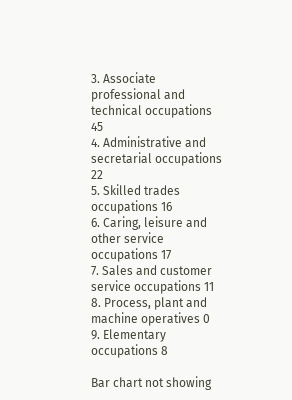3. Associate professional and technical occupations 45
4. Administrative and secretarial occupations 22
5. Skilled trades occupations 16
6. Caring, leisure and other service occupations 17
7. Sales and customer service occupations 11
8. Process, plant and machine operatives 0
9. Elementary occupations 8

Bar chart not showing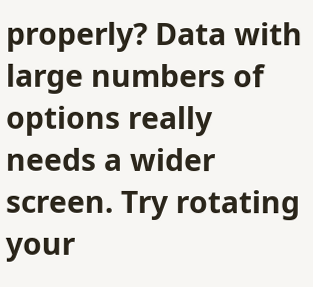properly? Data with large numbers of options really needs a wider screen. Try rotating your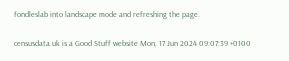fondleslab into landscape mode and refreshing the page.

censusdata.uk is a Good Stuff website Mon, 17 Jun 2024 09:07:39 +0100